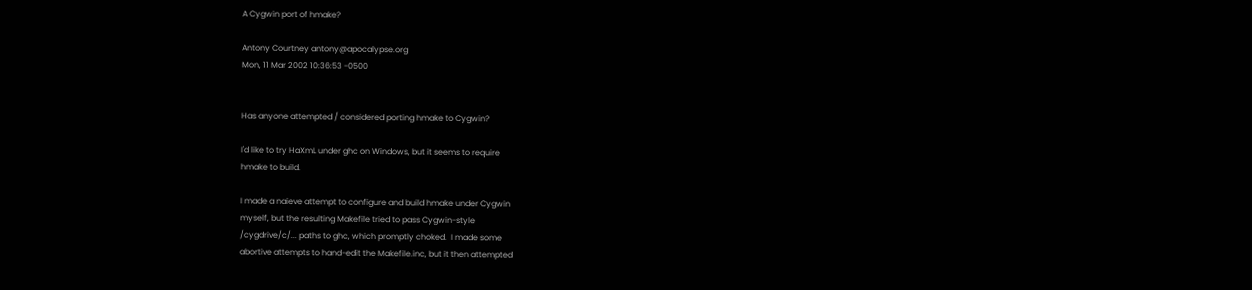A Cygwin port of hmake?

Antony Courtney antony@apocalypse.org
Mon, 11 Mar 2002 10:36:53 -0500


Has anyone attempted / considered porting hmake to Cygwin?

I'd like to try HaXmL under ghc on Windows, but it seems to require
hmake to build.

I made a naieve attempt to configure and build hmake under Cygwin
myself, but the resulting Makefile tried to pass Cygwin-style
/cygdrive/c/... paths to ghc, which promptly choked.  I made some
abortive attempts to hand-edit the Makefile.inc, but it then attempted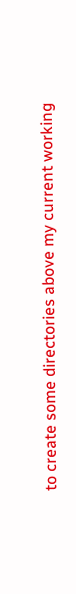to create some directories above my current working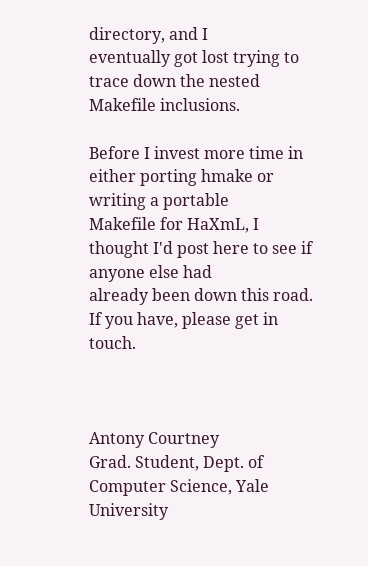directory, and I
eventually got lost trying to trace down the nested Makefile inclusions.

Before I invest more time in either porting hmake or writing a portable
Makefile for HaXmL, I thought I'd post here to see if anyone else had
already been down this road.  If you have, please get in touch.



Antony Courtney
Grad. Student, Dept. of Computer Science, Yale University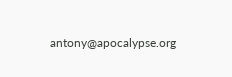antony@apocalypse.org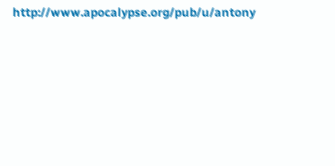http://www.apocalypse.org/pub/u/antony